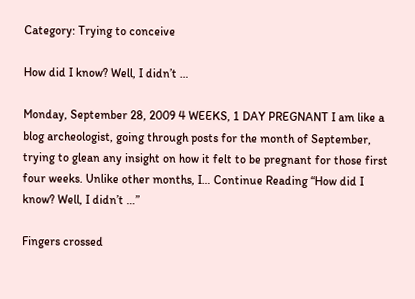Category: Trying to conceive

How did I know? Well, I didn’t …

Monday, September 28, 2009 4 WEEKS, 1 DAY PREGNANT I am like a blog archeologist, going through posts for the month of September, trying to glean any insight on how it felt to be pregnant for those first four weeks. Unlike other months, I… Continue Reading “How did I know? Well, I didn’t …”

Fingers crossed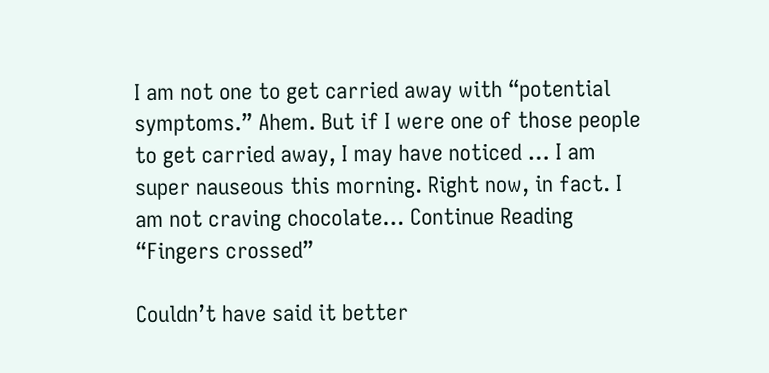I am not one to get carried away with “potential symptoms.” Ahem. But if I were one of those people to get carried away, I may have noticed … I am super nauseous this morning. Right now, in fact. I am not craving chocolate… Continue Reading “Fingers crossed”

Couldn’t have said it better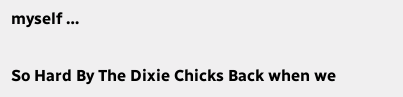myself …

So Hard By The Dixie Chicks Back when we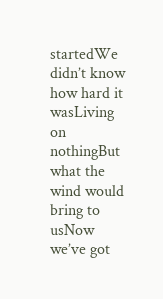startedWe didn’t know how hard it wasLiving on nothingBut what the wind would bring to usNow we’ve got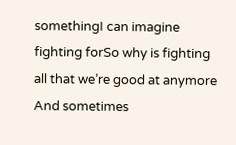somethingI can imagine fighting forSo why is fighting all that we’re good at anymore And sometimes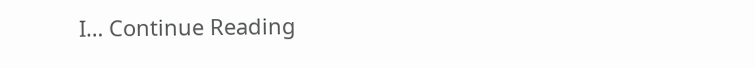I… Continue Reading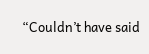“Couldn’t have said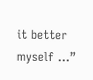it better myself …”